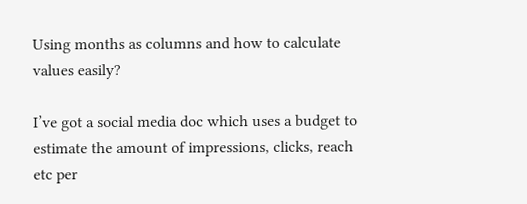Using months as columns and how to calculate values easily?

I’ve got a social media doc which uses a budget to estimate the amount of impressions, clicks, reach etc per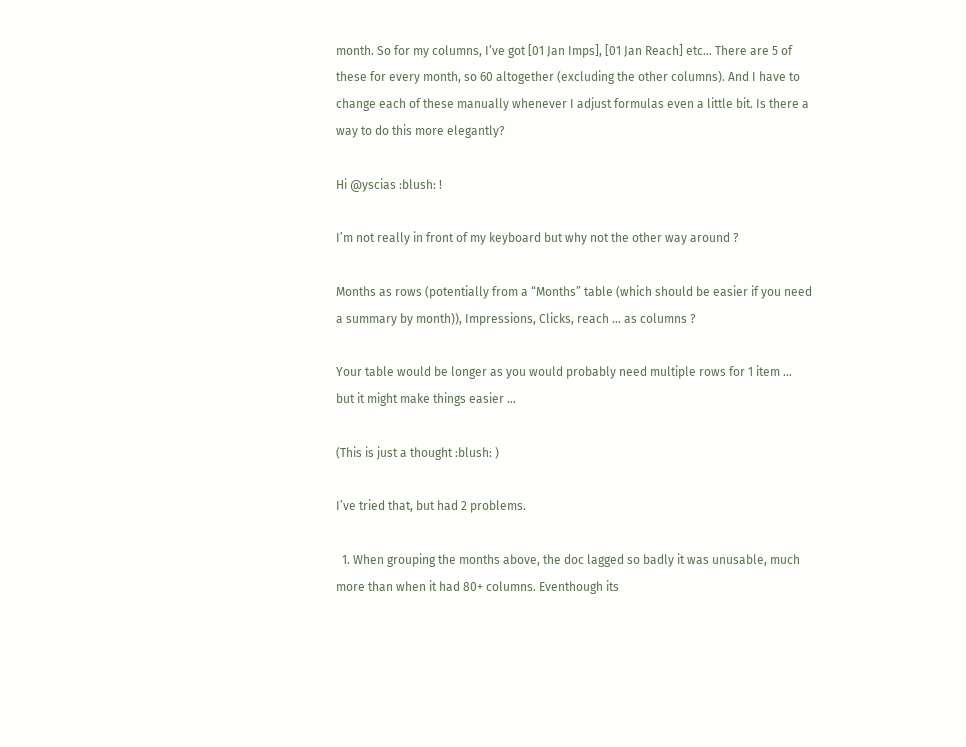month. So for my columns, I’ve got [01 Jan Imps], [01 Jan Reach] etc… There are 5 of these for every month, so 60 altogether (excluding the other columns). And I have to change each of these manually whenever I adjust formulas even a little bit. Is there a way to do this more elegantly?

Hi @yscias :blush: !

I’m not really in front of my keyboard but why not the other way around ?

Months as rows (potentially from a “Months” table (which should be easier if you need a summary by month)), Impressions, Clicks, reach … as columns ?

Your table would be longer as you would probably need multiple rows for 1 item … but it might make things easier …

(This is just a thought :blush: )

I’ve tried that, but had 2 problems.

  1. When grouping the months above, the doc lagged so badly it was unusable, much more than when it had 80+ columns. Eventhough its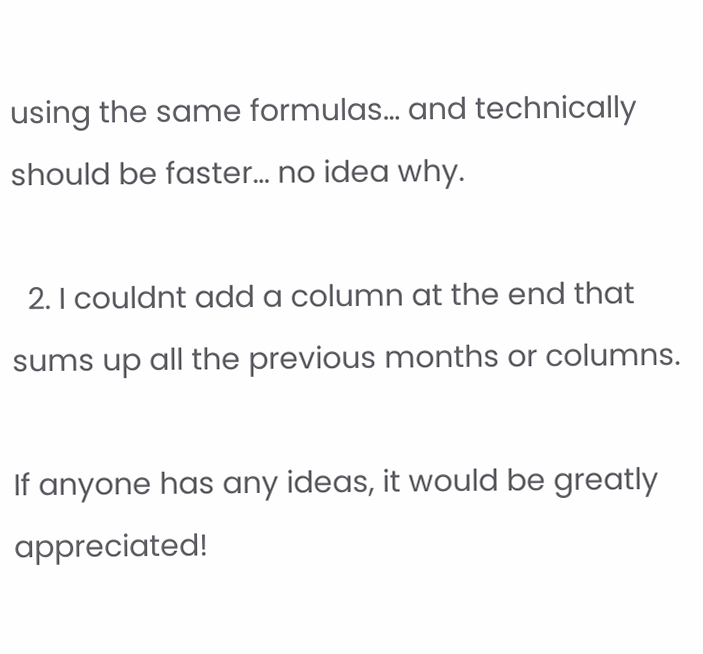using the same formulas… and technically should be faster… no idea why.

  2. I couldnt add a column at the end that sums up all the previous months or columns.

If anyone has any ideas, it would be greatly appreciated!